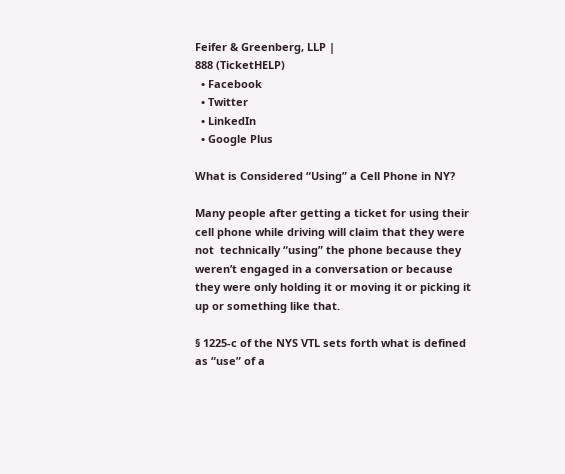Feifer & Greenberg, LLP |
888 (TicketHELP)
  • Facebook
  • Twitter
  • LinkedIn
  • Google Plus

What is Considered “Using” a Cell Phone in NY?

Many people after getting a ticket for using their cell phone while driving will claim that they were not  technically “using” the phone because they weren’t engaged in a conversation or because they were only holding it or moving it or picking it up or something like that.

§ 1225-c of the NYS VTL sets forth what is defined as “use” of a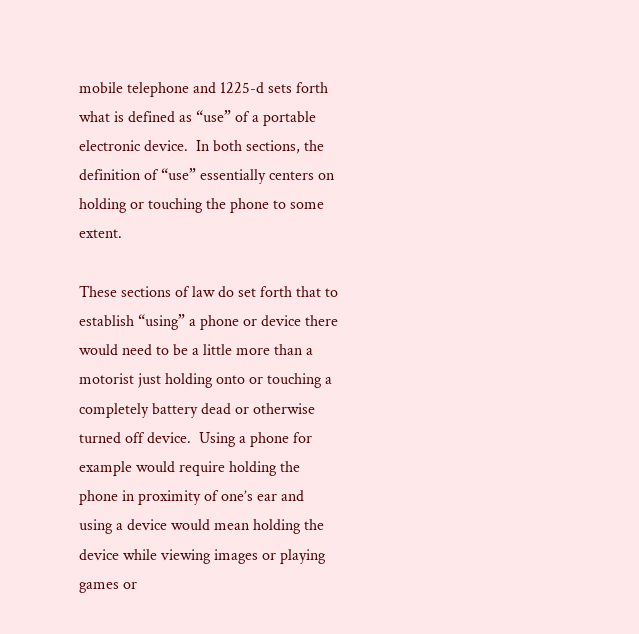mobile telephone and 1225-d sets forth what is defined as “use” of a portable electronic device.  In both sections, the definition of “use” essentially centers on holding or touching the phone to some extent.

These sections of law do set forth that to establish “using” a phone or device there would need to be a little more than a motorist just holding onto or touching a completely battery dead or otherwise turned off device.  Using a phone for example would require holding the phone in proximity of one’s ear and using a device would mean holding the device while viewing images or playing games or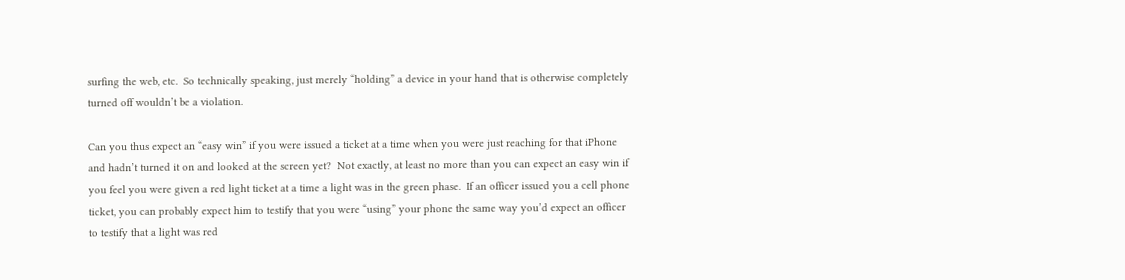surfing the web, etc.  So technically speaking, just merely “holding” a device in your hand that is otherwise completely turned off wouldn’t be a violation.

Can you thus expect an “easy win” if you were issued a ticket at a time when you were just reaching for that iPhone and hadn’t turned it on and looked at the screen yet?  Not exactly, at least no more than you can expect an easy win if you feel you were given a red light ticket at a time a light was in the green phase.  If an officer issued you a cell phone ticket, you can probably expect him to testify that you were “using” your phone the same way you’d expect an officer to testify that a light was red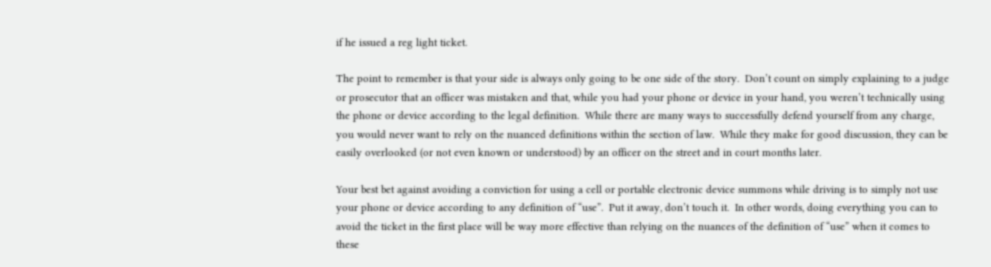if he issued a reg light ticket.

The point to remember is that your side is always only going to be one side of the story.  Don’t count on simply explaining to a judge or prosecutor that an officer was mistaken and that, while you had your phone or device in your hand, you weren’t technically using the phone or device according to the legal definition.  While there are many ways to successfully defend yourself from any charge, you would never want to rely on the nuanced definitions within the section of law.  While they make for good discussion, they can be easily overlooked (or not even known or understood) by an officer on the street and in court months later.

Your best bet against avoiding a conviction for using a cell or portable electronic device summons while driving is to simply not use your phone or device according to any definition of “use”.  Put it away, don’t touch it.  In other words, doing everything you can to avoid the ticket in the first place will be way more effective than relying on the nuances of the definition of “use” when it comes to these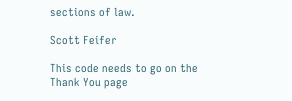sections of law.

Scott Feifer

This code needs to go on the Thank You page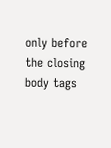only before the closing body tags